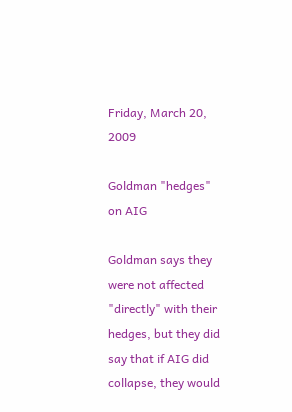Friday, March 20, 2009

Goldman "hedges" on AIG

Goldman says they were not affected "directly" with their hedges, but they did say that if AIG did collapse, they would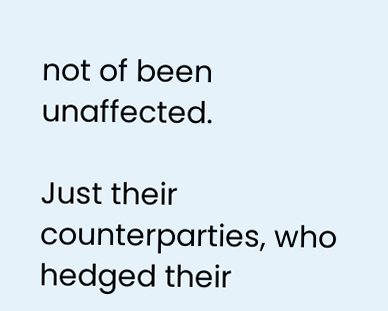not of been unaffected.

Just their counterparties, who hedged their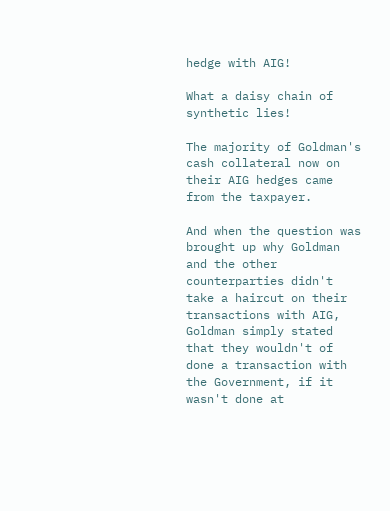hedge with AIG!

What a daisy chain of synthetic lies!

The majority of Goldman's cash collateral now on their AIG hedges came from the taxpayer.

And when the question was brought up why Goldman and the other counterparties didn't take a haircut on their transactions with AIG, Goldman simply stated that they wouldn't of done a transaction with the Government, if it wasn't done at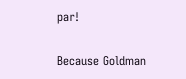par!

Because Goldman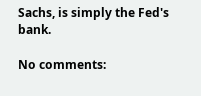Sachs, is simply the Fed's bank.

No comments: